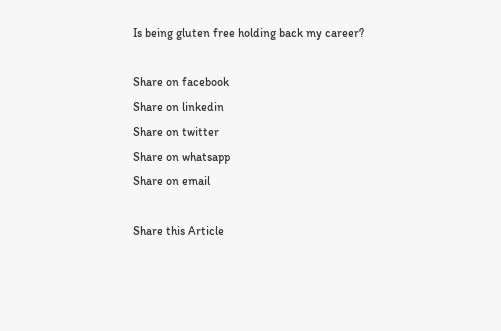Is being gluten free holding back my career?

Share on facebook
Share on linkedin
Share on twitter
Share on whatsapp
Share on email

Share this Article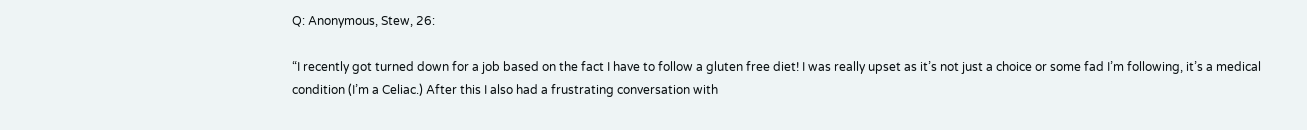Q: Anonymous, Stew, 26:

“I recently got turned down for a job based on the fact I have to follow a gluten free diet! I was really upset as it’s not just a choice or some fad I’m following, it’s a medical condition (I’m a Celiac.) After this I also had a frustrating conversation with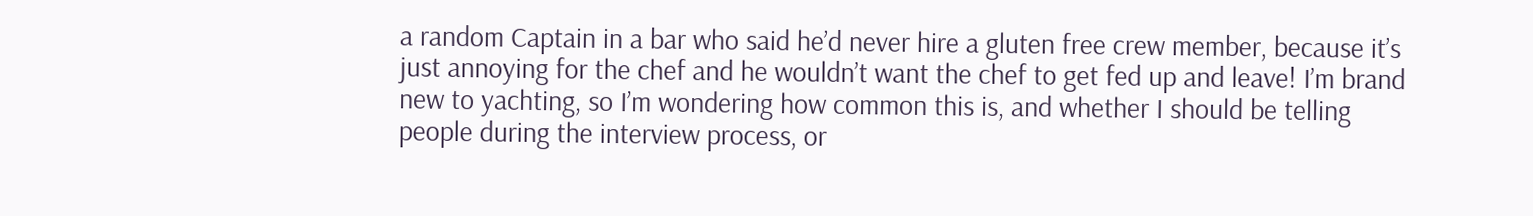a random Captain in a bar who said he’d never hire a gluten free crew member, because it’s just annoying for the chef and he wouldn’t want the chef to get fed up and leave! I’m brand new to yachting, so I’m wondering how common this is, and whether I should be telling people during the interview process, or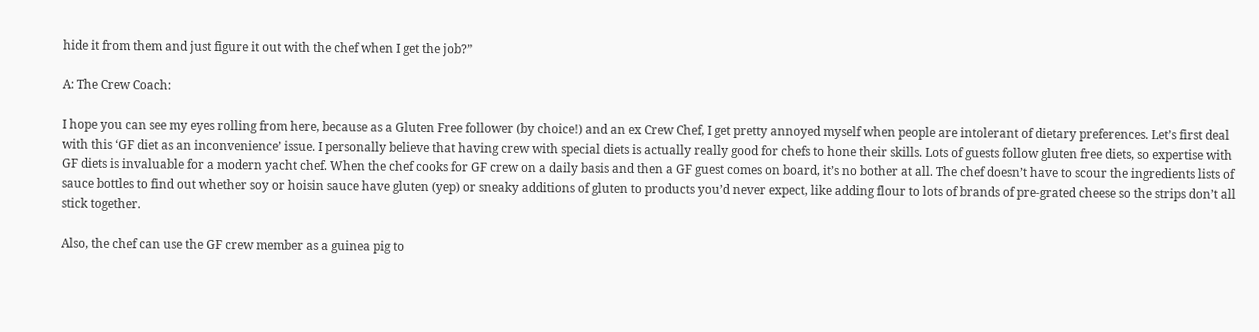hide it from them and just figure it out with the chef when I get the job?”

A: The Crew Coach:

I hope you can see my eyes rolling from here, because as a Gluten Free follower (by choice!) and an ex Crew Chef, I get pretty annoyed myself when people are intolerant of dietary preferences. Let’s first deal with this ‘GF diet as an inconvenience’ issue. I personally believe that having crew with special diets is actually really good for chefs to hone their skills. Lots of guests follow gluten free diets, so expertise with GF diets is invaluable for a modern yacht chef. When the chef cooks for GF crew on a daily basis and then a GF guest comes on board, it’s no bother at all. The chef doesn’t have to scour the ingredients lists of sauce bottles to find out whether soy or hoisin sauce have gluten (yep) or sneaky additions of gluten to products you’d never expect, like adding flour to lots of brands of pre-grated cheese so the strips don’t all stick together.

Also, the chef can use the GF crew member as a guinea pig to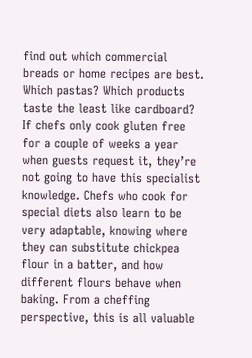find out which commercial breads or home recipes are best. Which pastas? Which products taste the least like cardboard? If chefs only cook gluten free for a couple of weeks a year when guests request it, they’re not going to have this specialist knowledge. Chefs who cook for special diets also learn to be very adaptable, knowing where they can substitute chickpea flour in a batter, and how different flours behave when baking. From a cheffing perspective, this is all valuable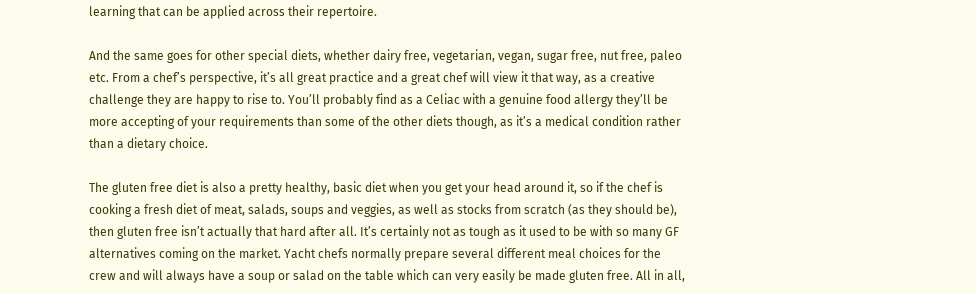learning that can be applied across their repertoire.

And the same goes for other special diets, whether dairy free, vegetarian, vegan, sugar free, nut free, paleo etc. From a chef’s perspective, it’s all great practice and a great chef will view it that way, as a creative challenge they are happy to rise to. You’ll probably find as a Celiac with a genuine food allergy they’ll be more accepting of your requirements than some of the other diets though, as it’s a medical condition rather than a dietary choice.

The gluten free diet is also a pretty healthy, basic diet when you get your head around it, so if the chef is cooking a fresh diet of meat, salads, soups and veggies, as well as stocks from scratch (as they should be), then gluten free isn’t actually that hard after all. It’s certainly not as tough as it used to be with so many GF alternatives coming on the market. Yacht chefs normally prepare several different meal choices for the crew and will always have a soup or salad on the table which can very easily be made gluten free. All in all,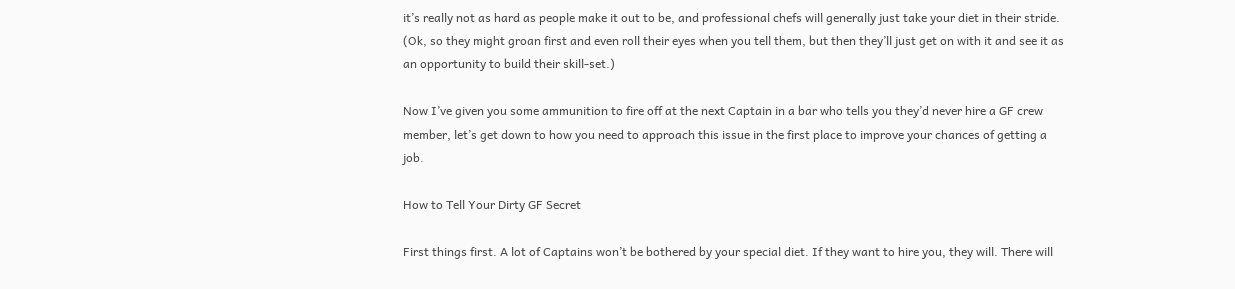it’s really not as hard as people make it out to be, and professional chefs will generally just take your diet in their stride. (Ok, so they might groan first and even roll their eyes when you tell them, but then they’ll just get on with it and see it as an opportunity to build their skill-set.)

Now I’ve given you some ammunition to fire off at the next Captain in a bar who tells you they’d never hire a GF crew member, let’s get down to how you need to approach this issue in the first place to improve your chances of getting a job.

How to Tell Your Dirty GF Secret

First things first. A lot of Captains won’t be bothered by your special diet. If they want to hire you, they will. There will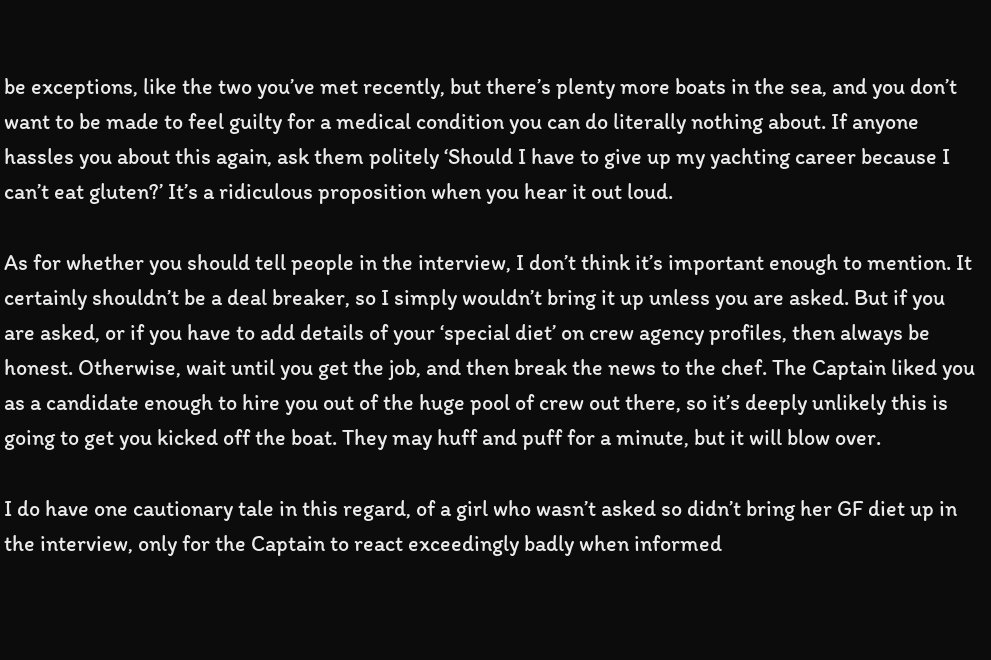be exceptions, like the two you’ve met recently, but there’s plenty more boats in the sea, and you don’t want to be made to feel guilty for a medical condition you can do literally nothing about. If anyone hassles you about this again, ask them politely ‘Should I have to give up my yachting career because I can’t eat gluten?’ It’s a ridiculous proposition when you hear it out loud.

As for whether you should tell people in the interview, I don’t think it’s important enough to mention. It certainly shouldn’t be a deal breaker, so I simply wouldn’t bring it up unless you are asked. But if you are asked, or if you have to add details of your ‘special diet’ on crew agency profiles, then always be honest. Otherwise, wait until you get the job, and then break the news to the chef. The Captain liked you as a candidate enough to hire you out of the huge pool of crew out there, so it’s deeply unlikely this is going to get you kicked off the boat. They may huff and puff for a minute, but it will blow over.

I do have one cautionary tale in this regard, of a girl who wasn’t asked so didn’t bring her GF diet up in the interview, only for the Captain to react exceedingly badly when informed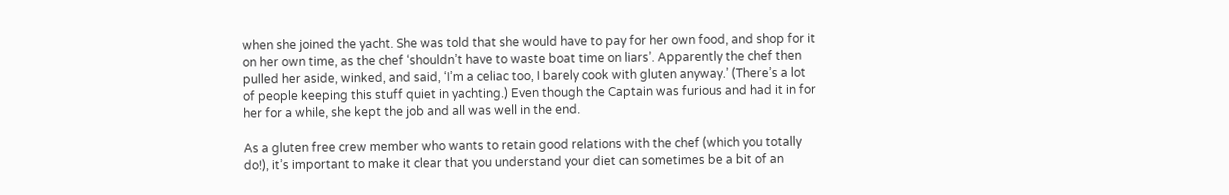when she joined the yacht. She was told that she would have to pay for her own food, and shop for it on her own time, as the chef ‘shouldn’t have to waste boat time on liars’. Apparently the chef then pulled her aside, winked, and said, ‘I’m a celiac too, I barely cook with gluten anyway.’ (There’s a lot of people keeping this stuff quiet in yachting.) Even though the Captain was furious and had it in for her for a while, she kept the job and all was well in the end.

As a gluten free crew member who wants to retain good relations with the chef (which you totally do!), it’s important to make it clear that you understand your diet can sometimes be a bit of an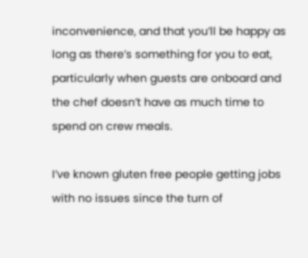inconvenience, and that you’ll be happy as long as there’s something for you to eat, particularly when guests are onboard and the chef doesn’t have as much time to spend on crew meals.

I’ve known gluten free people getting jobs with no issues since the turn of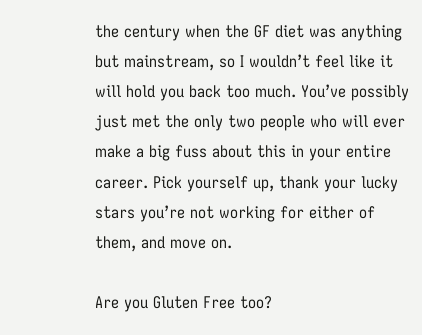the century when the GF diet was anything but mainstream, so I wouldn’t feel like it will hold you back too much. You’ve possibly just met the only two people who will ever make a big fuss about this in your entire career. Pick yourself up, thank your lucky stars you’re not working for either of them, and move on.

Are you Gluten Free too?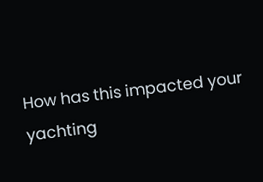How has this impacted your yachting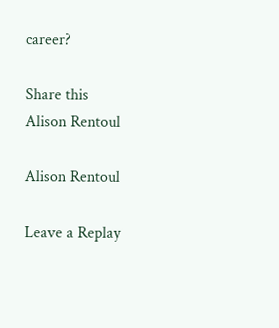career?

Share this
Alison Rentoul

Alison Rentoul

Leave a Replay